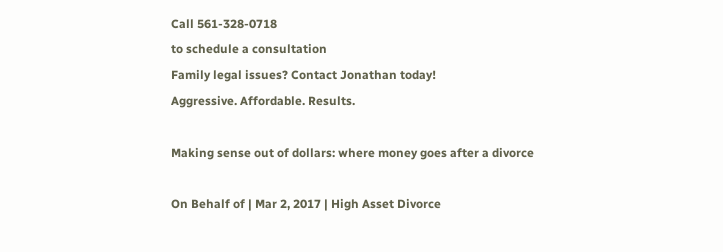Call 561-328-0718
to schedule a consultation
Family legal issues? Contact Jonathan today!
Aggressive. Affordable. Results.

Making sense out of dollars: where money goes after a divorce

On Behalf of | Mar 2, 2017 | High Asset Divorce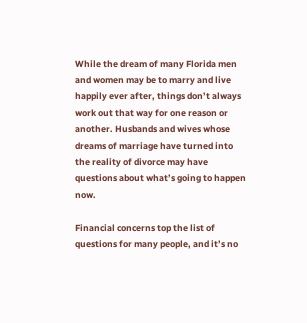While the dream of many Florida men and women may be to marry and live happily ever after, things don’t always work out that way for one reason or another. Husbands and wives whose dreams of marriage have turned into the reality of divorce may have questions about what’s going to happen now.

Financial concerns top the list of questions for many people, and it’s no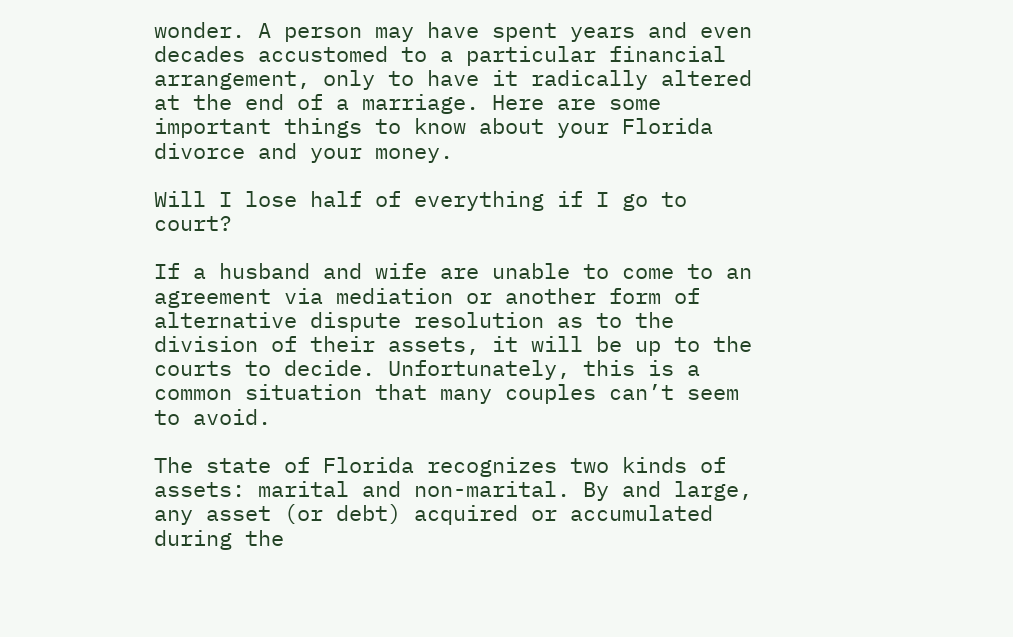wonder. A person may have spent years and even decades accustomed to a particular financial arrangement, only to have it radically altered at the end of a marriage. Here are some important things to know about your Florida divorce and your money.

Will I lose half of everything if I go to court?

If a husband and wife are unable to come to an agreement via mediation or another form of alternative dispute resolution as to the division of their assets, it will be up to the courts to decide. Unfortunately, this is a common situation that many couples can’t seem to avoid.

The state of Florida recognizes two kinds of assets: marital and non-marital. By and large, any asset (or debt) acquired or accumulated during the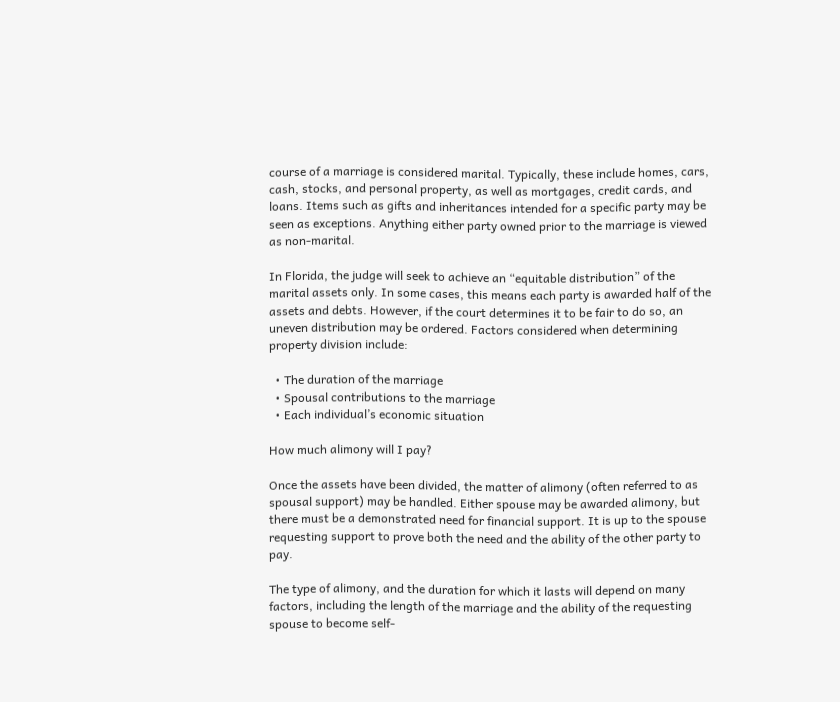course of a marriage is considered marital. Typically, these include homes, cars, cash, stocks, and personal property, as well as mortgages, credit cards, and loans. Items such as gifts and inheritances intended for a specific party may be seen as exceptions. Anything either party owned prior to the marriage is viewed as non-marital.

In Florida, the judge will seek to achieve an “equitable distribution” of the marital assets only. In some cases, this means each party is awarded half of the assets and debts. However, if the court determines it to be fair to do so, an uneven distribution may be ordered. Factors considered when determining property division include:

  • The duration of the marriage
  • Spousal contributions to the marriage
  • Each individual’s economic situation

How much alimony will I pay?

Once the assets have been divided, the matter of alimony (often referred to as spousal support) may be handled. Either spouse may be awarded alimony, but there must be a demonstrated need for financial support. It is up to the spouse requesting support to prove both the need and the ability of the other party to pay.

The type of alimony, and the duration for which it lasts will depend on many factors, including the length of the marriage and the ability of the requesting spouse to become self-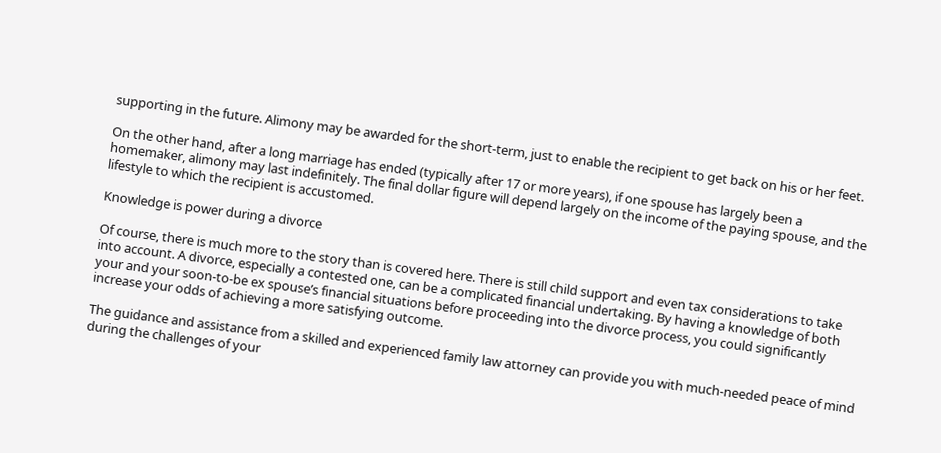supporting in the future. Alimony may be awarded for the short-term, just to enable the recipient to get back on his or her feet.

On the other hand, after a long marriage has ended (typically after 17 or more years), if one spouse has largely been a homemaker, alimony may last indefinitely. The final dollar figure will depend largely on the income of the paying spouse, and the lifestyle to which the recipient is accustomed.

Knowledge is power during a divorce

Of course, there is much more to the story than is covered here. There is still child support and even tax considerations to take into account. A divorce, especially a contested one, can be a complicated financial undertaking. By having a knowledge of both your and your soon-to-be ex spouse’s financial situations before proceeding into the divorce process, you could significantly increase your odds of achieving a more satisfying outcome.

The guidance and assistance from a skilled and experienced family law attorney can provide you with much-needed peace of mind during the challenges of your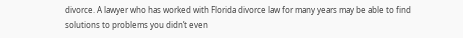divorce. A lawyer who has worked with Florida divorce law for many years may be able to find solutions to problems you didn’t even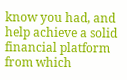know you had, and help achieve a solid financial platform from which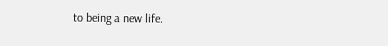to being a new life.